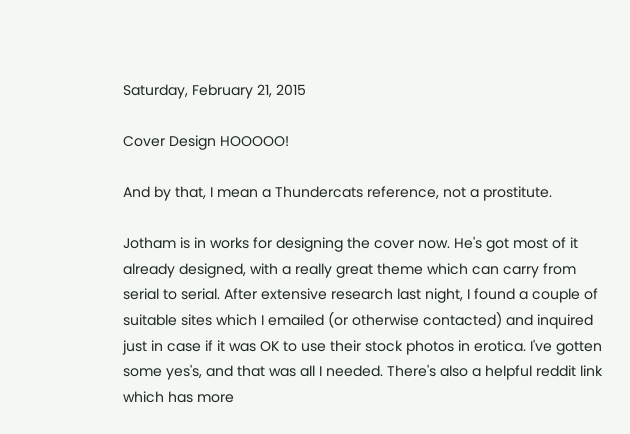Saturday, February 21, 2015

Cover Design HOOOOO!

And by that, I mean a Thundercats reference, not a prostitute.

Jotham is in works for designing the cover now. He's got most of it already designed, with a really great theme which can carry from serial to serial. After extensive research last night, I found a couple of suitable sites which I emailed (or otherwise contacted) and inquired just in case if it was OK to use their stock photos in erotica. I've gotten some yes's, and that was all I needed. There's also a helpful reddit link which has more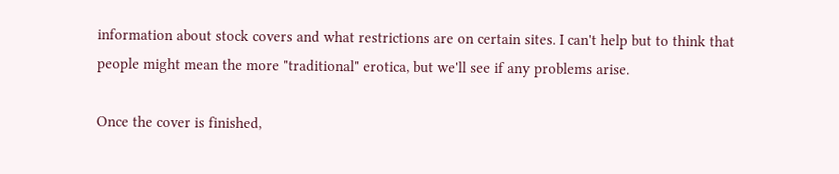information about stock covers and what restrictions are on certain sites. I can't help but to think that people might mean the more "traditional" erotica, but we'll see if any problems arise.

Once the cover is finished,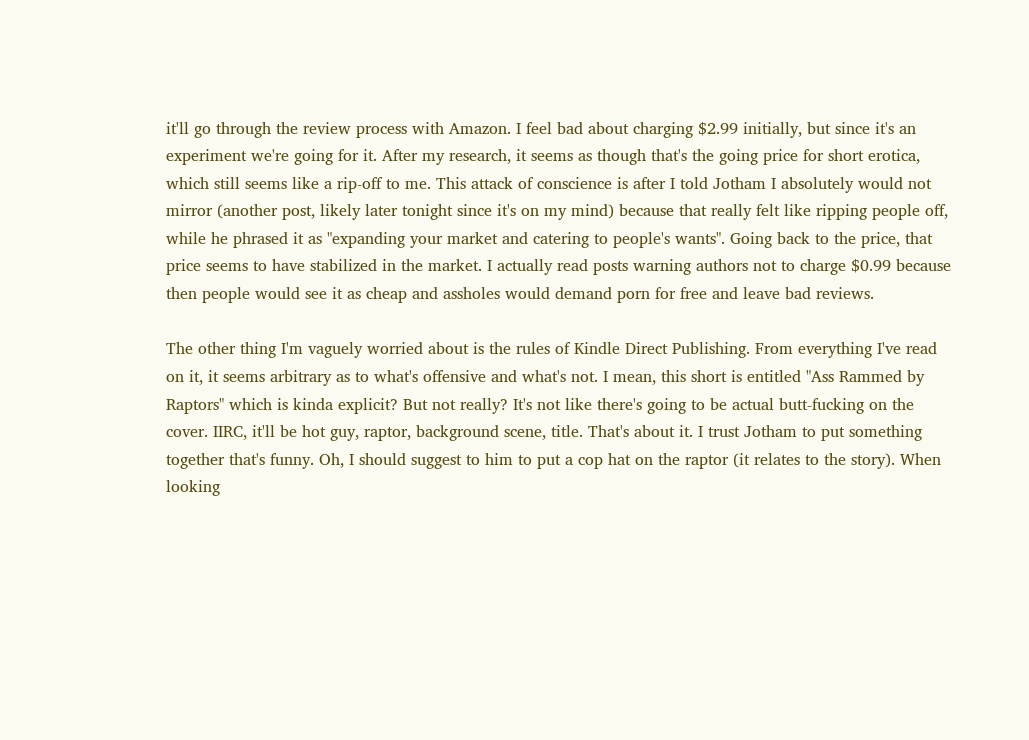it'll go through the review process with Amazon. I feel bad about charging $2.99 initially, but since it's an experiment we're going for it. After my research, it seems as though that's the going price for short erotica, which still seems like a rip-off to me. This attack of conscience is after I told Jotham I absolutely would not mirror (another post, likely later tonight since it's on my mind) because that really felt like ripping people off, while he phrased it as "expanding your market and catering to people's wants". Going back to the price, that price seems to have stabilized in the market. I actually read posts warning authors not to charge $0.99 because then people would see it as cheap and assholes would demand porn for free and leave bad reviews.

The other thing I'm vaguely worried about is the rules of Kindle Direct Publishing. From everything I've read on it, it seems arbitrary as to what's offensive and what's not. I mean, this short is entitled "Ass Rammed by Raptors" which is kinda explicit? But not really? It's not like there's going to be actual butt-fucking on the cover. IIRC, it'll be hot guy, raptor, background scene, title. That's about it. I trust Jotham to put something together that's funny. Oh, I should suggest to him to put a cop hat on the raptor (it relates to the story). When looking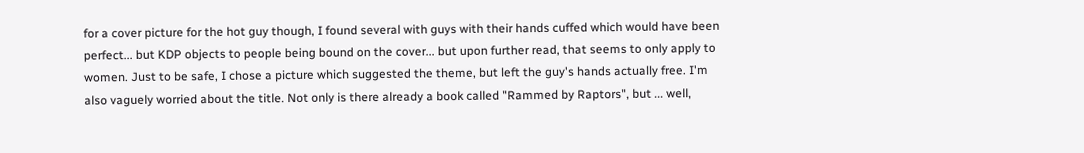for a cover picture for the hot guy though, I found several with guys with their hands cuffed which would have been perfect... but KDP objects to people being bound on the cover... but upon further read, that seems to only apply to women. Just to be safe, I chose a picture which suggested the theme, but left the guy's hands actually free. I'm also vaguely worried about the title. Not only is there already a book called "Rammed by Raptors", but ... well,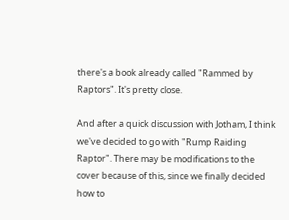there's a book already called "Rammed by Raptors". It's pretty close.

And after a quick discussion with Jotham, I think we've decided to go with "Rump Raiding Raptor". There may be modifications to the cover because of this, since we finally decided how to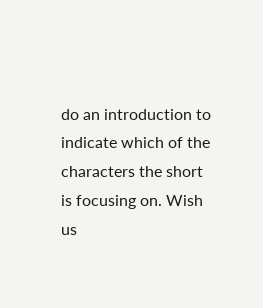do an introduction to indicate which of the characters the short is focusing on. Wish us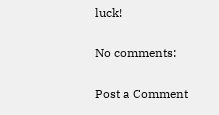luck!

No comments:

Post a Comment